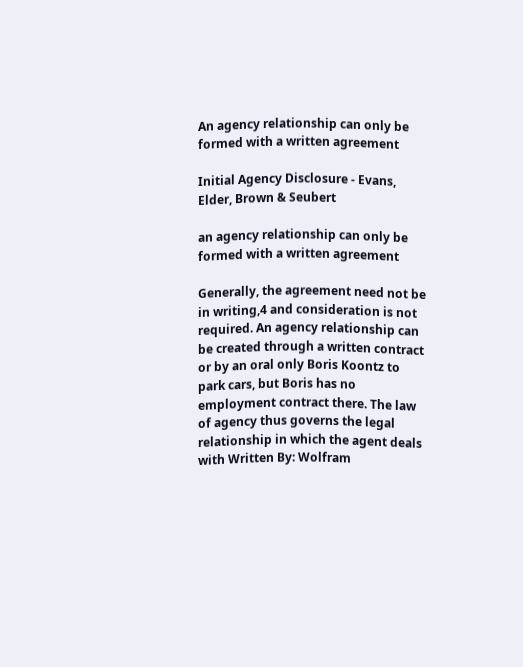An agency relationship can only be formed with a written agreement

Initial Agency Disclosure - Evans, Elder, Brown & Seubert

an agency relationship can only be formed with a written agreement

Generally, the agreement need not be in writing,4 and consideration is not required. An agency relationship can be created through a written contract or by an oral only Boris Koontz to park cars, but Boris has no employment contract there. The law of agency thus governs the legal relationship in which the agent deals with Written By: Wolfram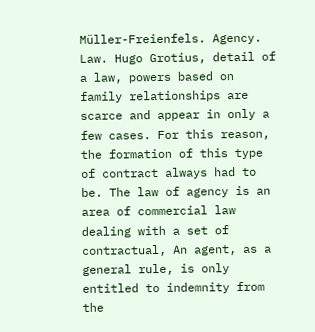Müller-Freienfels. Agency. Law. Hugo Grotius, detail of a law, powers based on family relationships are scarce and appear in only a few cases. For this reason, the formation of this type of contract always had to be. The law of agency is an area of commercial law dealing with a set of contractual, An agent, as a general rule, is only entitled to indemnity from the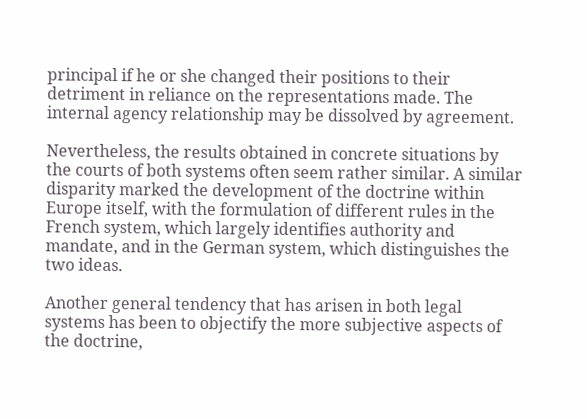principal if he or she changed their positions to their detriment in reliance on the representations made. The internal agency relationship may be dissolved by agreement.

Nevertheless, the results obtained in concrete situations by the courts of both systems often seem rather similar. A similar disparity marked the development of the doctrine within Europe itself, with the formulation of different rules in the French system, which largely identifies authority and mandate, and in the German system, which distinguishes the two ideas.

Another general tendency that has arisen in both legal systems has been to objectify the more subjective aspects of the doctrine,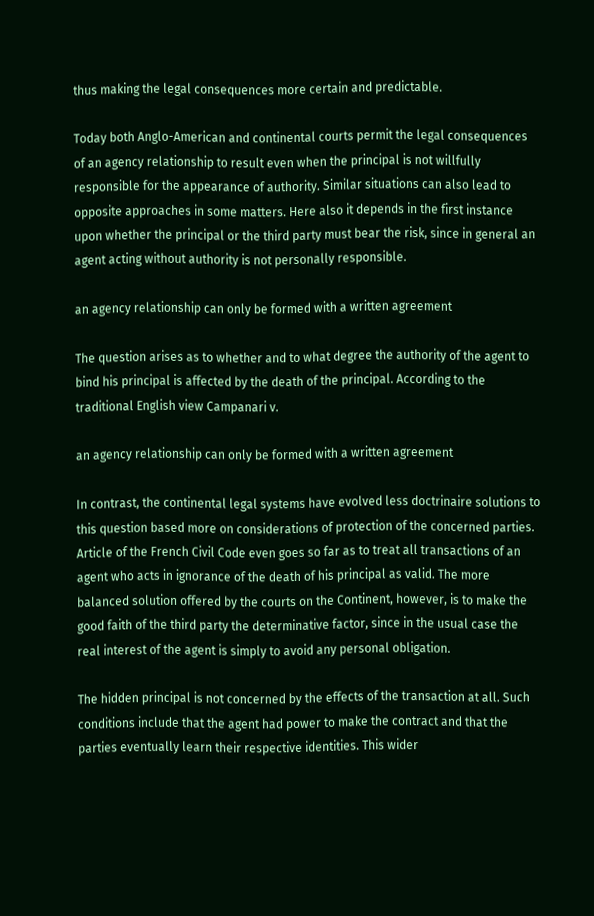thus making the legal consequences more certain and predictable.

Today both Anglo-American and continental courts permit the legal consequences of an agency relationship to result even when the principal is not willfully responsible for the appearance of authority. Similar situations can also lead to opposite approaches in some matters. Here also it depends in the first instance upon whether the principal or the third party must bear the risk, since in general an agent acting without authority is not personally responsible.

an agency relationship can only be formed with a written agreement

The question arises as to whether and to what degree the authority of the agent to bind his principal is affected by the death of the principal. According to the traditional English view Campanari v.

an agency relationship can only be formed with a written agreement

In contrast, the continental legal systems have evolved less doctrinaire solutions to this question based more on considerations of protection of the concerned parties. Article of the French Civil Code even goes so far as to treat all transactions of an agent who acts in ignorance of the death of his principal as valid. The more balanced solution offered by the courts on the Continent, however, is to make the good faith of the third party the determinative factor, since in the usual case the real interest of the agent is simply to avoid any personal obligation.

The hidden principal is not concerned by the effects of the transaction at all. Such conditions include that the agent had power to make the contract and that the parties eventually learn their respective identities. This wider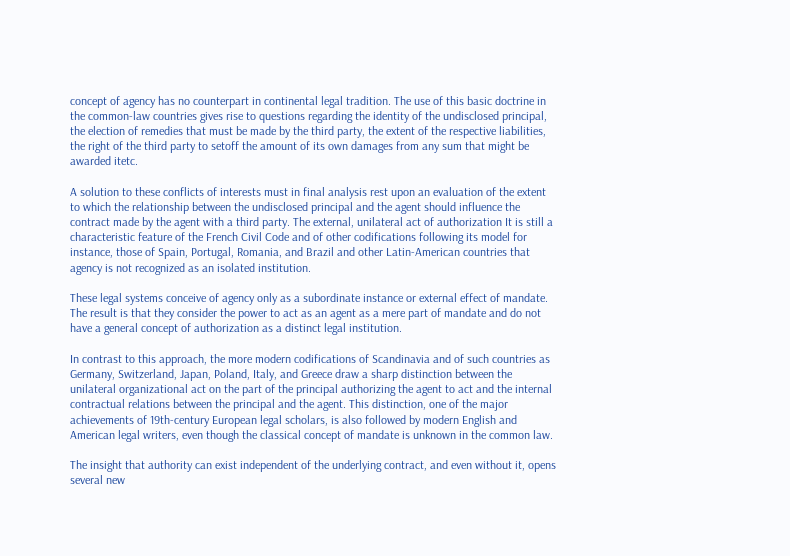concept of agency has no counterpart in continental legal tradition. The use of this basic doctrine in the common-law countries gives rise to questions regarding the identity of the undisclosed principal, the election of remedies that must be made by the third party, the extent of the respective liabilities, the right of the third party to setoff the amount of its own damages from any sum that might be awarded itetc.

A solution to these conflicts of interests must in final analysis rest upon an evaluation of the extent to which the relationship between the undisclosed principal and the agent should influence the contract made by the agent with a third party. The external, unilateral act of authorization It is still a characteristic feature of the French Civil Code and of other codifications following its model for instance, those of Spain, Portugal, Romania, and Brazil and other Latin-American countries that agency is not recognized as an isolated institution.

These legal systems conceive of agency only as a subordinate instance or external effect of mandate. The result is that they consider the power to act as an agent as a mere part of mandate and do not have a general concept of authorization as a distinct legal institution.

In contrast to this approach, the more modern codifications of Scandinavia and of such countries as Germany, Switzerland, Japan, Poland, Italy, and Greece draw a sharp distinction between the unilateral organizational act on the part of the principal authorizing the agent to act and the internal contractual relations between the principal and the agent. This distinction, one of the major achievements of 19th-century European legal scholars, is also followed by modern English and American legal writers, even though the classical concept of mandate is unknown in the common law.

The insight that authority can exist independent of the underlying contract, and even without it, opens several new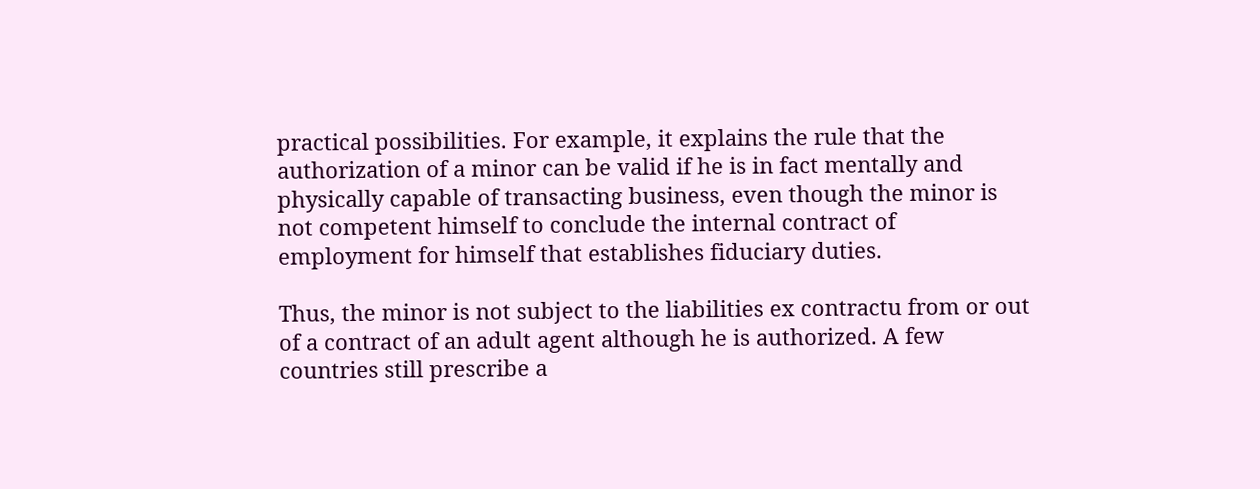practical possibilities. For example, it explains the rule that the authorization of a minor can be valid if he is in fact mentally and physically capable of transacting business, even though the minor is not competent himself to conclude the internal contract of employment for himself that establishes fiduciary duties.

Thus, the minor is not subject to the liabilities ex contractu from or out of a contract of an adult agent although he is authorized. A few countries still prescribe a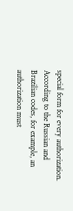special form for every authorization. According to the Russian and Brazilian codes, for example, an authorization must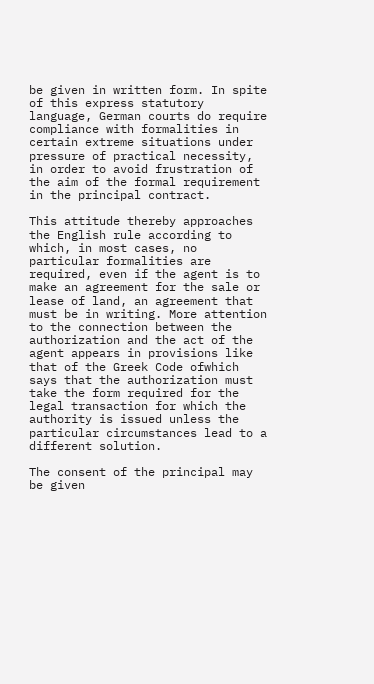be given in written form. In spite of this express statutory language, German courts do require compliance with formalities in certain extreme situations under pressure of practical necessity, in order to avoid frustration of the aim of the formal requirement in the principal contract.

This attitude thereby approaches the English rule according to which, in most cases, no particular formalities are required, even if the agent is to make an agreement for the sale or lease of land, an agreement that must be in writing. More attention to the connection between the authorization and the act of the agent appears in provisions like that of the Greek Code ofwhich says that the authorization must take the form required for the legal transaction for which the authority is issued unless the particular circumstances lead to a different solution.

The consent of the principal may be given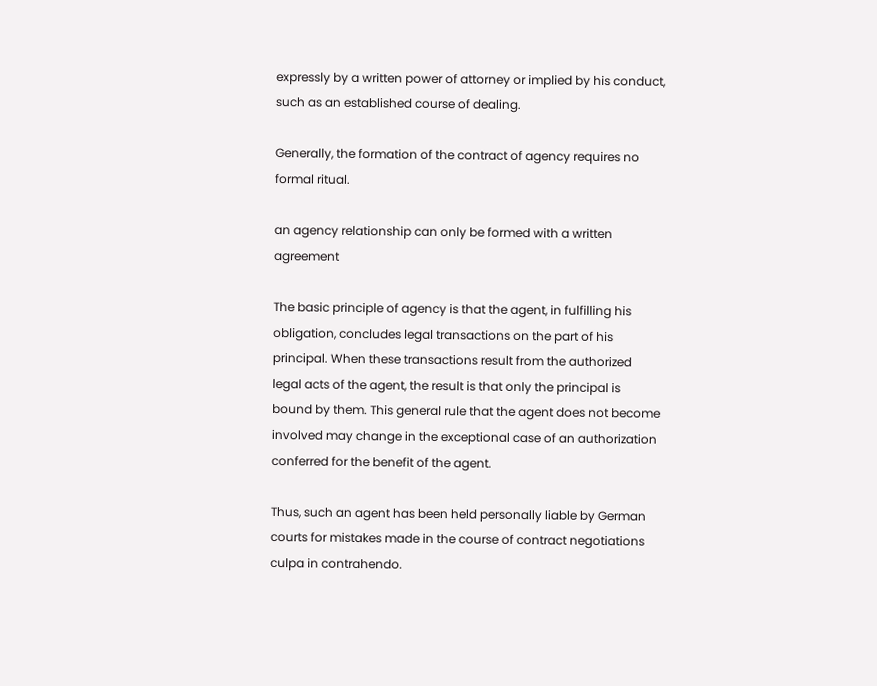expressly by a written power of attorney or implied by his conduct, such as an established course of dealing.

Generally, the formation of the contract of agency requires no formal ritual.

an agency relationship can only be formed with a written agreement

The basic principle of agency is that the agent, in fulfilling his obligation, concludes legal transactions on the part of his principal. When these transactions result from the authorized legal acts of the agent, the result is that only the principal is bound by them. This general rule that the agent does not become involved may change in the exceptional case of an authorization conferred for the benefit of the agent.

Thus, such an agent has been held personally liable by German courts for mistakes made in the course of contract negotiations culpa in contrahendo.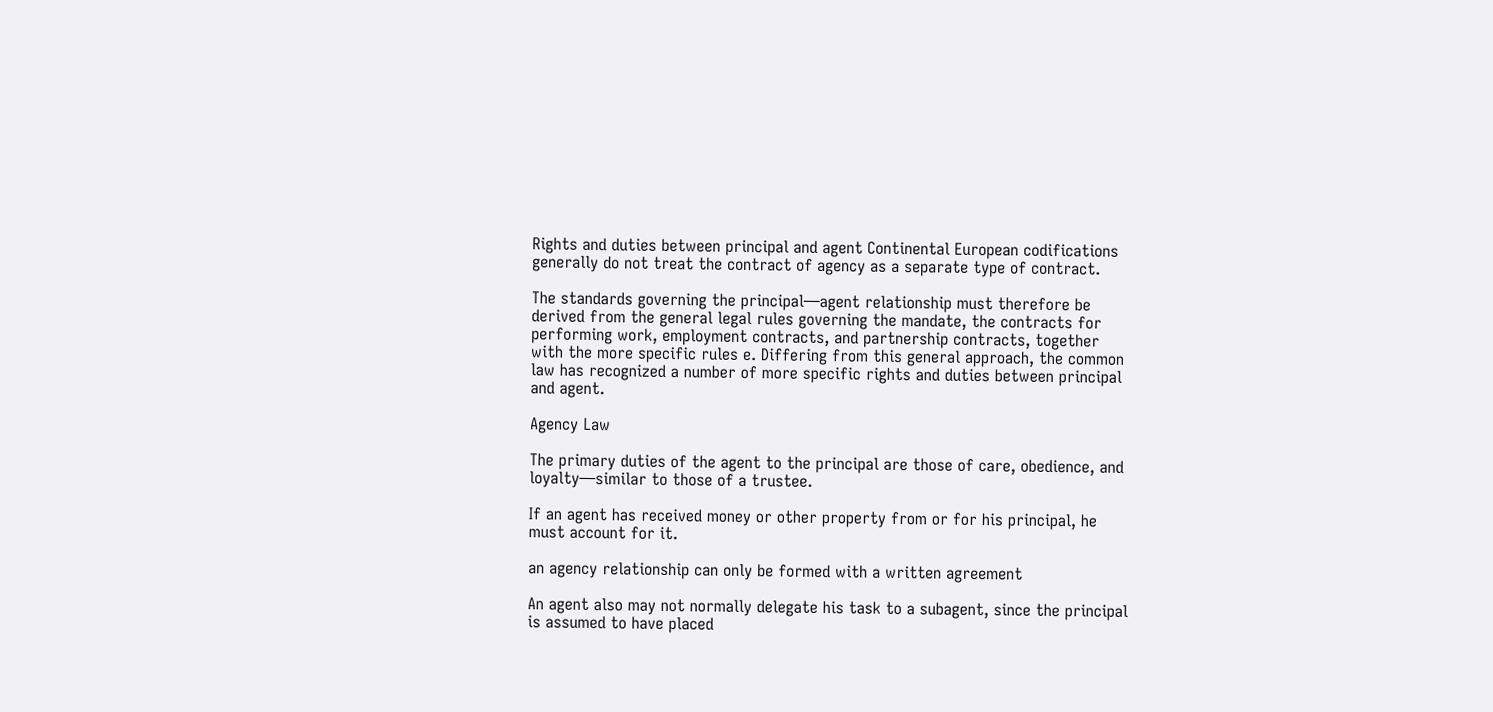Rights and duties between principal and agent Continental European codifications generally do not treat the contract of agency as a separate type of contract.

The standards governing the principal—agent relationship must therefore be derived from the general legal rules governing the mandate, the contracts for performing work, employment contracts, and partnership contracts, together with the more specific rules e. Differing from this general approach, the common law has recognized a number of more specific rights and duties between principal and agent.

Agency Law

The primary duties of the agent to the principal are those of care, obedience, and loyalty—similar to those of a trustee.

If an agent has received money or other property from or for his principal, he must account for it.

an agency relationship can only be formed with a written agreement

An agent also may not normally delegate his task to a subagent, since the principal is assumed to have placed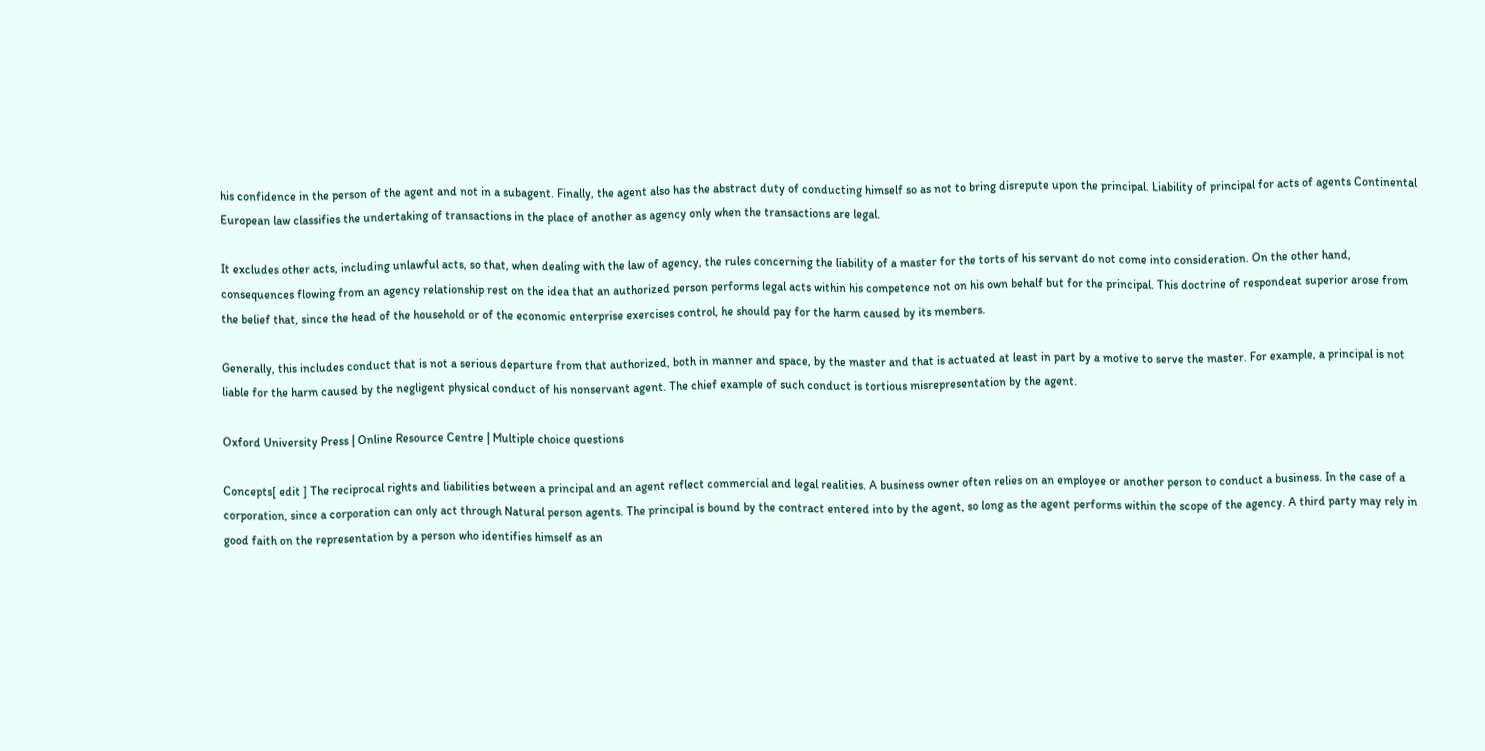his confidence in the person of the agent and not in a subagent. Finally, the agent also has the abstract duty of conducting himself so as not to bring disrepute upon the principal. Liability of principal for acts of agents Continental European law classifies the undertaking of transactions in the place of another as agency only when the transactions are legal.

It excludes other acts, including unlawful acts, so that, when dealing with the law of agency, the rules concerning the liability of a master for the torts of his servant do not come into consideration. On the other hand, consequences flowing from an agency relationship rest on the idea that an authorized person performs legal acts within his competence not on his own behalf but for the principal. This doctrine of respondeat superior arose from the belief that, since the head of the household or of the economic enterprise exercises control, he should pay for the harm caused by its members.

Generally, this includes conduct that is not a serious departure from that authorized, both in manner and space, by the master and that is actuated at least in part by a motive to serve the master. For example, a principal is not liable for the harm caused by the negligent physical conduct of his nonservant agent. The chief example of such conduct is tortious misrepresentation by the agent.

Oxford University Press | Online Resource Centre | Multiple choice questions

Concepts[ edit ] The reciprocal rights and liabilities between a principal and an agent reflect commercial and legal realities. A business owner often relies on an employee or another person to conduct a business. In the case of a corporation, since a corporation can only act through Natural person agents. The principal is bound by the contract entered into by the agent, so long as the agent performs within the scope of the agency. A third party may rely in good faith on the representation by a person who identifies himself as an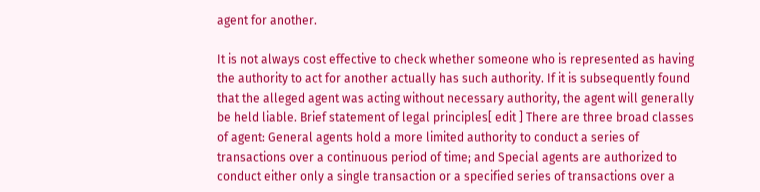agent for another.

It is not always cost effective to check whether someone who is represented as having the authority to act for another actually has such authority. If it is subsequently found that the alleged agent was acting without necessary authority, the agent will generally be held liable. Brief statement of legal principles[ edit ] There are three broad classes of agent: General agents hold a more limited authority to conduct a series of transactions over a continuous period of time; and Special agents are authorized to conduct either only a single transaction or a specified series of transactions over a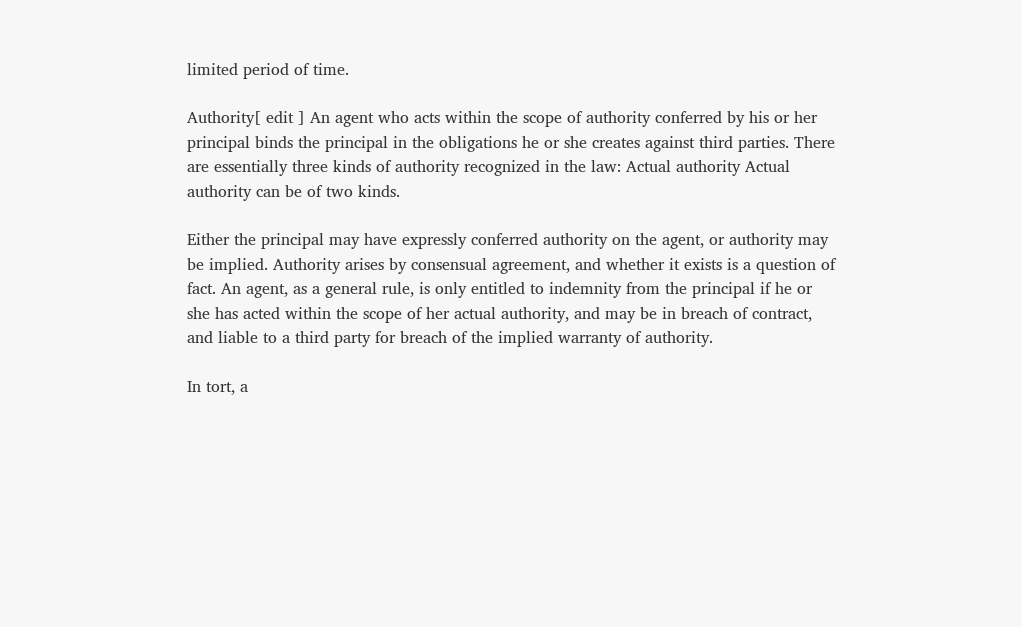limited period of time.

Authority[ edit ] An agent who acts within the scope of authority conferred by his or her principal binds the principal in the obligations he or she creates against third parties. There are essentially three kinds of authority recognized in the law: Actual authority Actual authority can be of two kinds.

Either the principal may have expressly conferred authority on the agent, or authority may be implied. Authority arises by consensual agreement, and whether it exists is a question of fact. An agent, as a general rule, is only entitled to indemnity from the principal if he or she has acted within the scope of her actual authority, and may be in breach of contract, and liable to a third party for breach of the implied warranty of authority.

In tort, a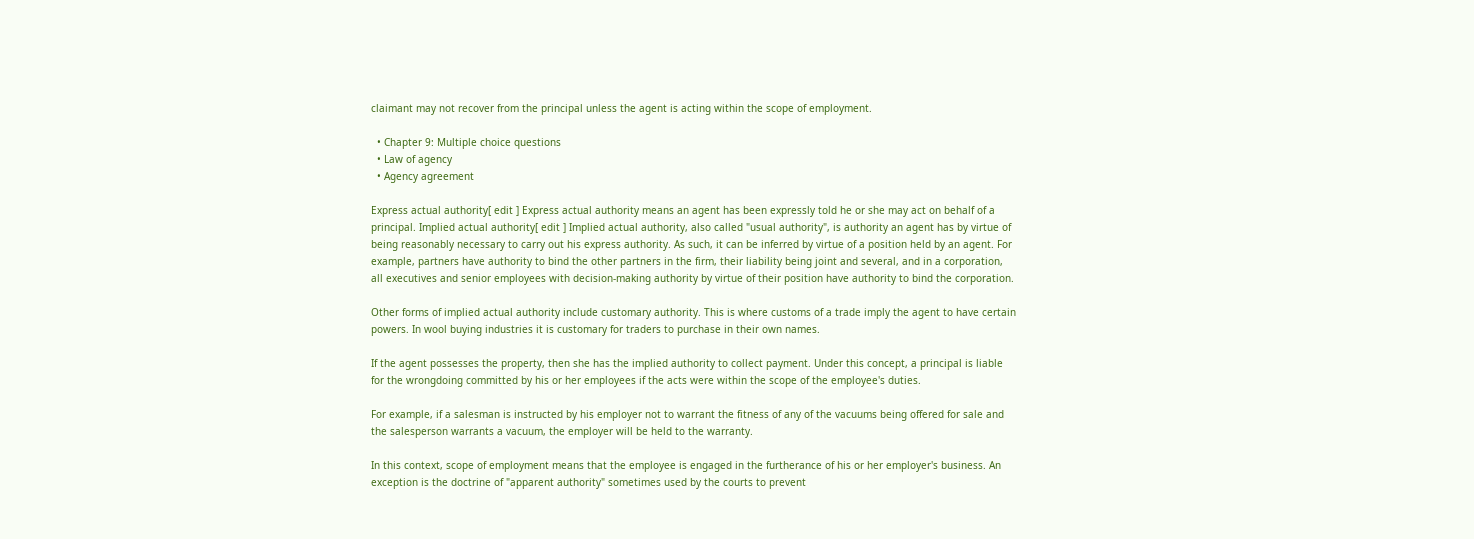claimant may not recover from the principal unless the agent is acting within the scope of employment.

  • Chapter 9: Multiple choice questions
  • Law of agency
  • Agency agreement

Express actual authority[ edit ] Express actual authority means an agent has been expressly told he or she may act on behalf of a principal. Implied actual authority[ edit ] Implied actual authority, also called "usual authority", is authority an agent has by virtue of being reasonably necessary to carry out his express authority. As such, it can be inferred by virtue of a position held by an agent. For example, partners have authority to bind the other partners in the firm, their liability being joint and several, and in a corporation, all executives and senior employees with decision-making authority by virtue of their position have authority to bind the corporation.

Other forms of implied actual authority include customary authority. This is where customs of a trade imply the agent to have certain powers. In wool buying industries it is customary for traders to purchase in their own names.

If the agent possesses the property, then she has the implied authority to collect payment. Under this concept, a principal is liable for the wrongdoing committed by his or her employees if the acts were within the scope of the employee's duties.

For example, if a salesman is instructed by his employer not to warrant the fitness of any of the vacuums being offered for sale and the salesperson warrants a vacuum, the employer will be held to the warranty.

In this context, scope of employment means that the employee is engaged in the furtherance of his or her employer's business. An exception is the doctrine of "apparent authority" sometimes used by the courts to prevent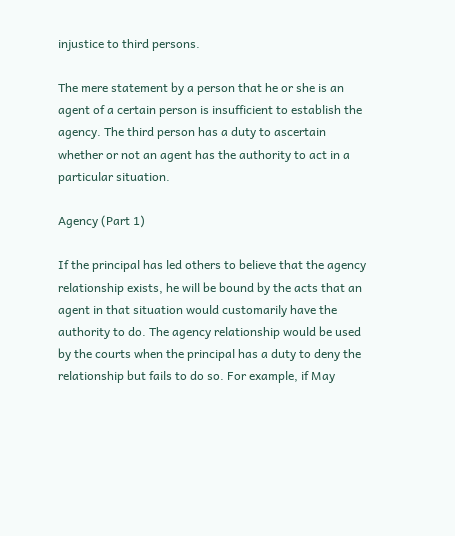injustice to third persons.

The mere statement by a person that he or she is an agent of a certain person is insufficient to establish the agency. The third person has a duty to ascertain whether or not an agent has the authority to act in a particular situation.

Agency (Part 1)

If the principal has led others to believe that the agency relationship exists, he will be bound by the acts that an agent in that situation would customarily have the authority to do. The agency relationship would be used by the courts when the principal has a duty to deny the relationship but fails to do so. For example, if May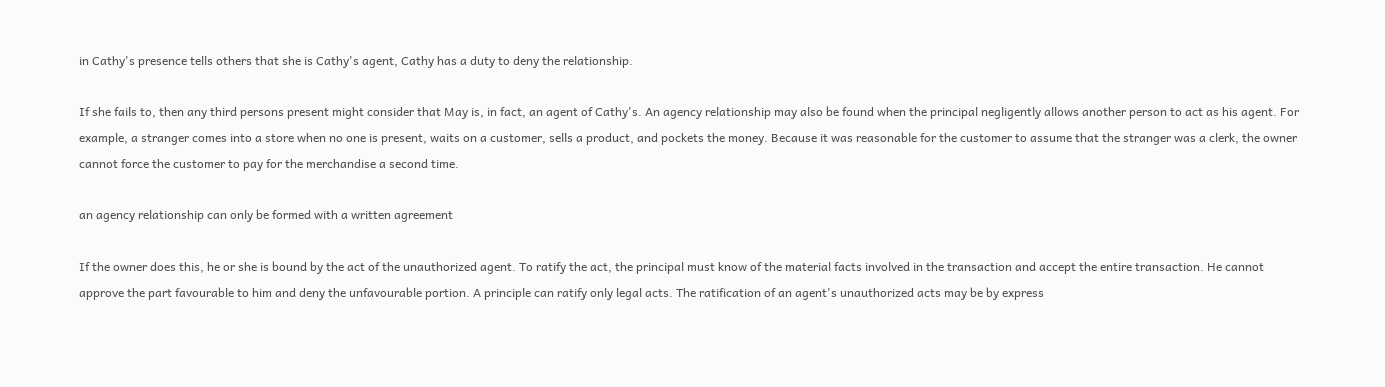in Cathy's presence tells others that she is Cathy's agent, Cathy has a duty to deny the relationship.

If she fails to, then any third persons present might consider that May is, in fact, an agent of Cathy's. An agency relationship may also be found when the principal negligently allows another person to act as his agent. For example, a stranger comes into a store when no one is present, waits on a customer, sells a product, and pockets the money. Because it was reasonable for the customer to assume that the stranger was a clerk, the owner cannot force the customer to pay for the merchandise a second time.

an agency relationship can only be formed with a written agreement

If the owner does this, he or she is bound by the act of the unauthorized agent. To ratify the act, the principal must know of the material facts involved in the transaction and accept the entire transaction. He cannot approve the part favourable to him and deny the unfavourable portion. A principle can ratify only legal acts. The ratification of an agent's unauthorized acts may be by express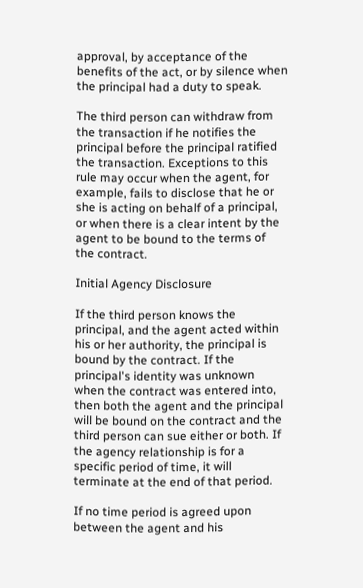approval, by acceptance of the benefits of the act, or by silence when the principal had a duty to speak.

The third person can withdraw from the transaction if he notifies the principal before the principal ratified the transaction. Exceptions to this rule may occur when the agent, for example, fails to disclose that he or she is acting on behalf of a principal, or when there is a clear intent by the agent to be bound to the terms of the contract.

Initial Agency Disclosure

If the third person knows the principal, and the agent acted within his or her authority, the principal is bound by the contract. If the principal's identity was unknown when the contract was entered into, then both the agent and the principal will be bound on the contract and the third person can sue either or both. If the agency relationship is for a specific period of time, it will terminate at the end of that period.

If no time period is agreed upon between the agent and his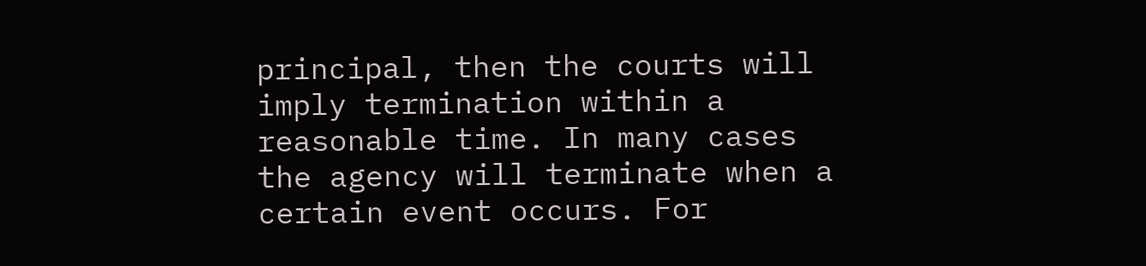principal, then the courts will imply termination within a reasonable time. In many cases the agency will terminate when a certain event occurs. For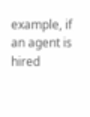example, if an agent is hired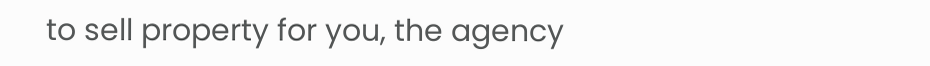to sell property for you, the agency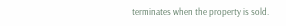terminates when the property is sold.